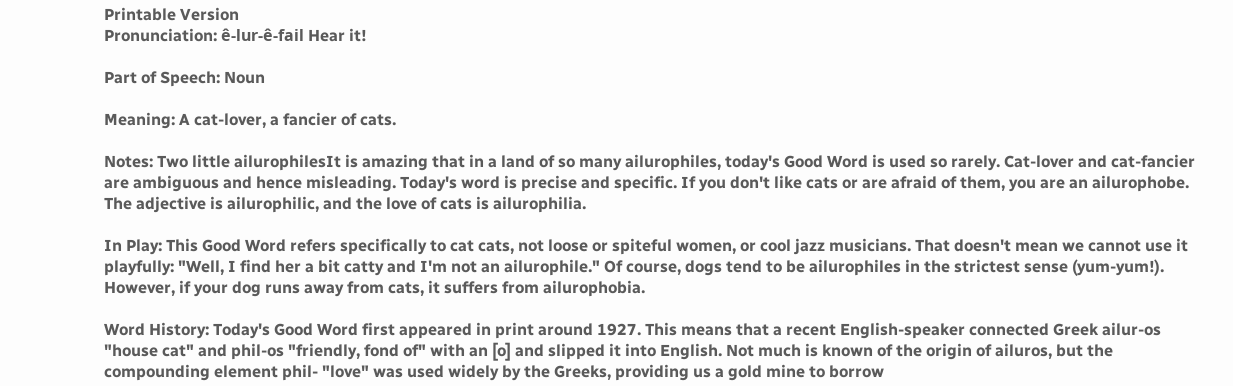Printable Version
Pronunciation: ê-lur-ê-fail Hear it!

Part of Speech: Noun

Meaning: A cat-lover, a fancier of cats.

Notes: Two little ailurophilesIt is amazing that in a land of so many ailurophiles, today's Good Word is used so rarely. Cat-lover and cat-fancier are ambiguous and hence misleading. Today's word is precise and specific. If you don't like cats or are afraid of them, you are an ailurophobe. The adjective is ailurophilic, and the love of cats is ailurophilia.

In Play: This Good Word refers specifically to cat cats, not loose or spiteful women, or cool jazz musicians. That doesn't mean we cannot use it playfully: "Well, I find her a bit catty and I'm not an ailurophile." Of course, dogs tend to be ailurophiles in the strictest sense (yum-yum!). However, if your dog runs away from cats, it suffers from ailurophobia.

Word History: Today's Good Word first appeared in print around 1927. This means that a recent English-speaker connected Greek ailur-os "house cat" and phil-os "friendly, fond of" with an [o] and slipped it into English. Not much is known of the origin of ailuros, but the compounding element phil- "love" was used widely by the Greeks, providing us a gold mine to borrow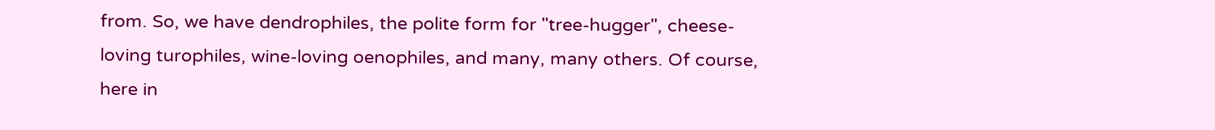from. So, we have dendrophiles, the polite form for "tree-hugger", cheese-loving turophiles, wine-loving oenophiles, and many, many others. Of course, here in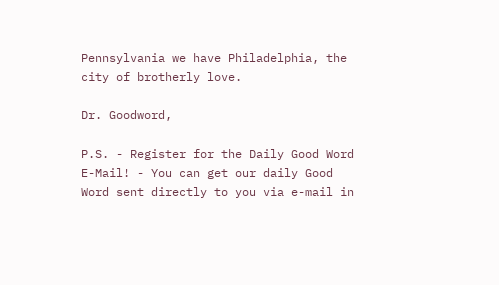Pennsylvania we have Philadelphia, the city of brotherly love.

Dr. Goodword,

P.S. - Register for the Daily Good Word E-Mail! - You can get our daily Good Word sent directly to you via e-mail in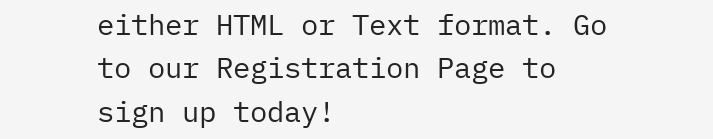either HTML or Text format. Go to our Registration Page to sign up today!